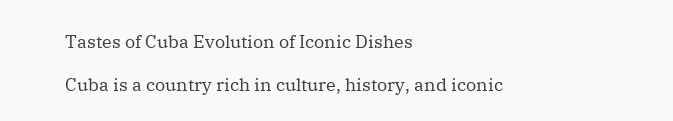Tastes of Cuba Evolution of Iconic Dishes

Cuba is a country rich in culture, history, and iconic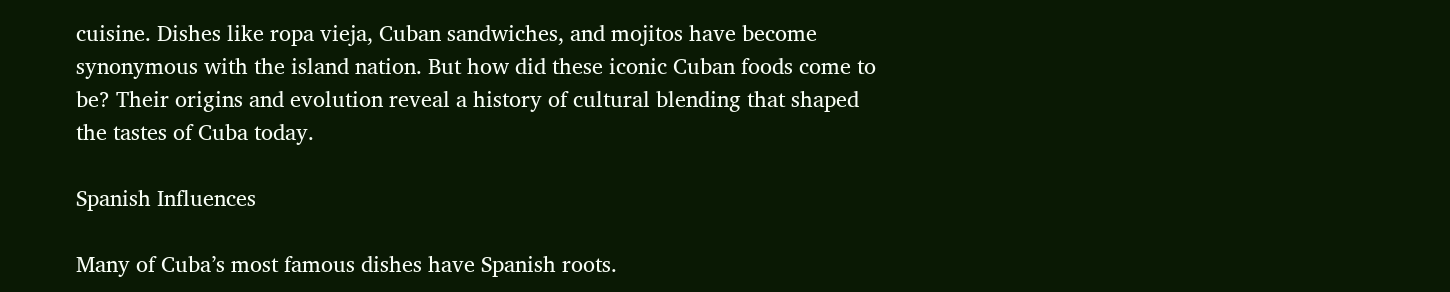cuisine. Dishes like ropa vieja, Cuban sandwiches, and mojitos have become synonymous with the island nation. But how did these iconic Cuban foods come to be? Their origins and evolution reveal a history of cultural blending that shaped the tastes of Cuba today.

Spanish Influences

Many of Cuba’s most famous dishes have Spanish roots.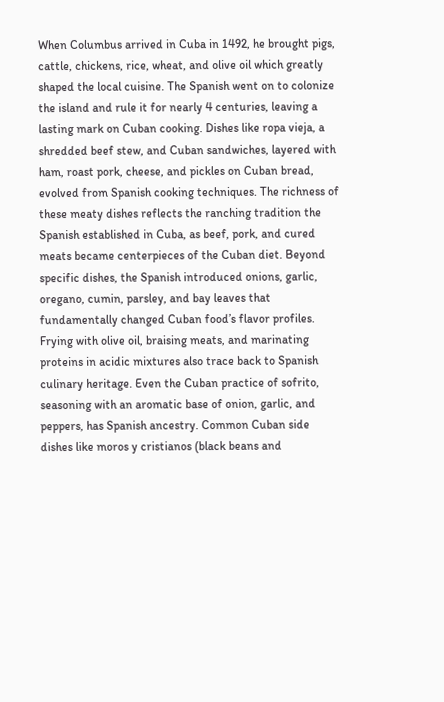When Columbus arrived in Cuba in 1492, he brought pigs, cattle, chickens, rice, wheat, and olive oil which greatly shaped the local cuisine. The Spanish went on to colonize the island and rule it for nearly 4 centuries, leaving a lasting mark on Cuban cooking. Dishes like ropa vieja, a shredded beef stew, and Cuban sandwiches, layered with ham, roast pork, cheese, and pickles on Cuban bread, evolved from Spanish cooking techniques. The richness of these meaty dishes reflects the ranching tradition the Spanish established in Cuba, as beef, pork, and cured meats became centerpieces of the Cuban diet. Beyond specific dishes, the Spanish introduced onions, garlic, oregano, cumin, parsley, and bay leaves that fundamentally changed Cuban food’s flavor profiles. Frying with olive oil, braising meats, and marinating proteins in acidic mixtures also trace back to Spanish culinary heritage. Even the Cuban practice of sofrito, seasoning with an aromatic base of onion, garlic, and peppers, has Spanish ancestry. Common Cuban side dishes like moros y cristianos (black beans and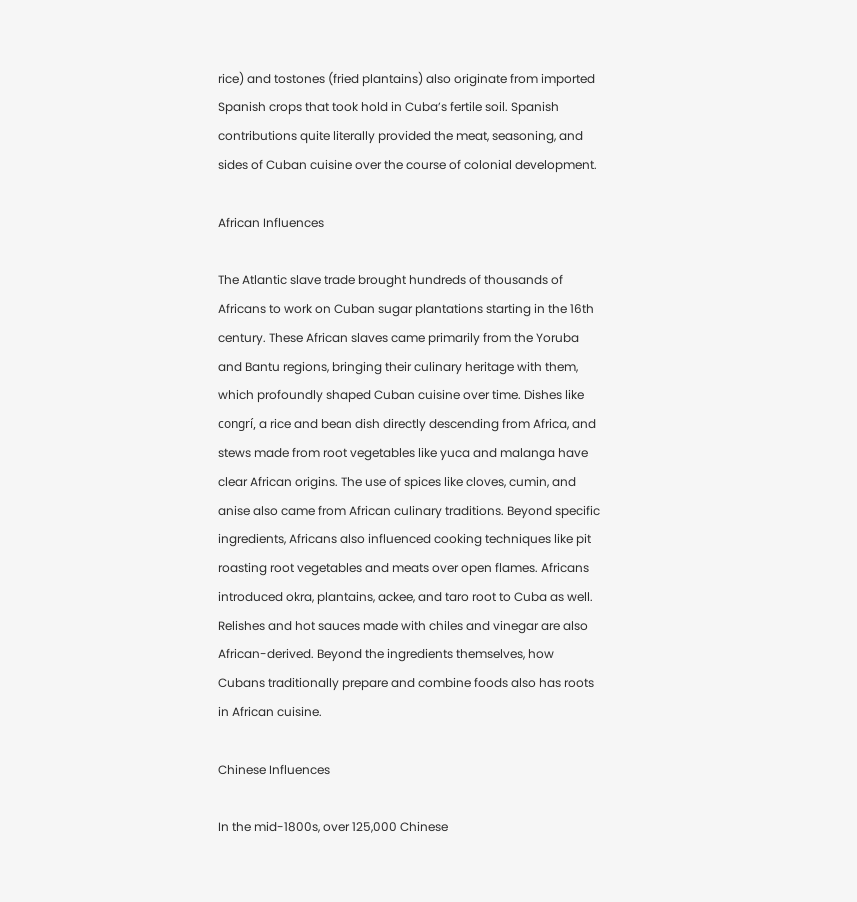rice) and tostones (fried plantains) also originate from imported Spanish crops that took hold in Cuba’s fertile soil. Spanish contributions quite literally provided the meat, seasoning, and sides of Cuban cuisine over the course of colonial development.

African Influences

The Atlantic slave trade brought hundreds of thousands of Africans to work on Cuban sugar plantations starting in the 16th century. These African slaves came primarily from the Yoruba and Bantu regions, bringing their culinary heritage with them, which profoundly shaped Cuban cuisine over time. Dishes like congrí, a rice and bean dish directly descending from Africa, and stews made from root vegetables like yuca and malanga have clear African origins. The use of spices like cloves, cumin, and anise also came from African culinary traditions. Beyond specific ingredients, Africans also influenced cooking techniques like pit roasting root vegetables and meats over open flames. Africans introduced okra, plantains, ackee, and taro root to Cuba as well. Relishes and hot sauces made with chiles and vinegar are also African-derived. Beyond the ingredients themselves, how Cubans traditionally prepare and combine foods also has roots in African cuisine.

Chinese Influences

In the mid-1800s, over 125,000 Chinese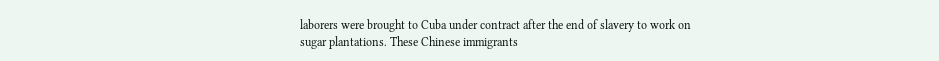laborers were brought to Cuba under contract after the end of slavery to work on sugar plantations. These Chinese immigrants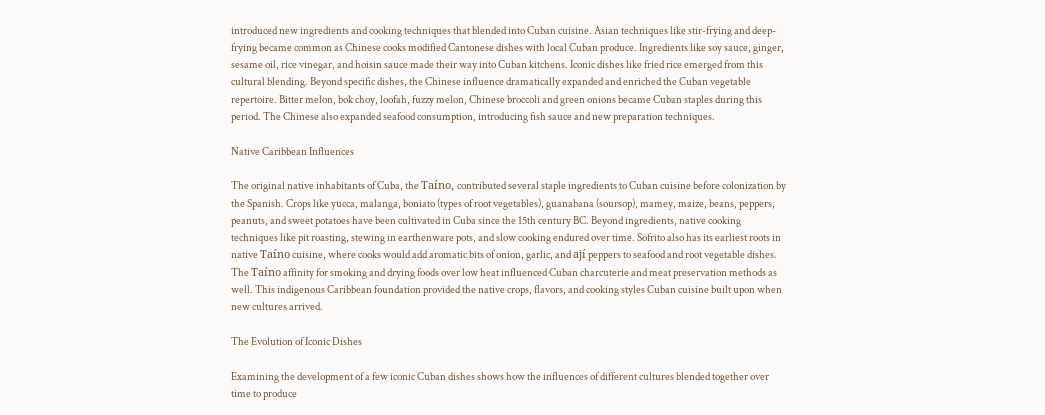introduced new ingredients and cooking techniques that blended into Cuban cuisine. Asian techniques like stir-frying and deep-frying became common as Chinese cooks modified Cantonese dishes with local Cuban produce. Ingredients like soy sauce, ginger, sesame oil, rice vinegar, and hoisin sauce made their way into Cuban kitchens. Iconic dishes like fried rice emerged from this cultural blending. Beyond specific dishes, the Chinese influence dramatically expanded and enriched the Cuban vegetable repertoire. Bitter melon, bok choy, loofah, fuzzy melon, Chinese broccoli and green onions became Cuban staples during this period. The Chinese also expanded seafood consumption, introducing fish sauce and new preparation techniques.

Native Caribbean Influences

The original native inhabitants of Cuba, the Taíno, contributed several staple ingredients to Cuban cuisine before colonization by the Spanish. Crops like yucca, malanga, boniato (types of root vegetables), guanabana (soursop), mamey, maize, beans, peppers, peanuts, and sweet potatoes have been cultivated in Cuba since the 15th century BC. Beyond ingredients, native cooking techniques like pit roasting, stewing in earthenware pots, and slow cooking endured over time. Sofrito also has its earliest roots in native Taíno cuisine, where cooks would add aromatic bits of onion, garlic, and ají peppers to seafood and root vegetable dishes. The Taíno affinity for smoking and drying foods over low heat influenced Cuban charcuterie and meat preservation methods as well. This indigenous Caribbean foundation provided the native crops, flavors, and cooking styles Cuban cuisine built upon when new cultures arrived.

The Evolution of Iconic Dishes

Examining the development of a few iconic Cuban dishes shows how the influences of different cultures blended together over time to produce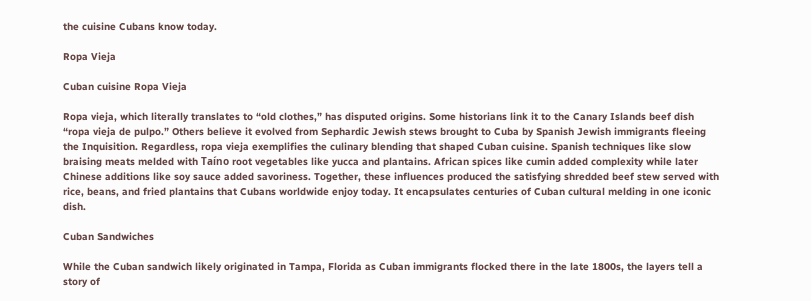the cuisine Cubans know today.

Ropa Vieja

Cuban cuisine Ropa Vieja

Ropa vieja, which literally translates to “old clothes,” has disputed origins. Some historians link it to the Canary Islands beef dish “ropa vieja de pulpo.” Others believe it evolved from Sephardic Jewish stews brought to Cuba by Spanish Jewish immigrants fleeing the Inquisition. Regardless, ropa vieja exemplifies the culinary blending that shaped Cuban cuisine. Spanish techniques like slow braising meats melded with Taíno root vegetables like yucca and plantains. African spices like cumin added complexity while later Chinese additions like soy sauce added savoriness. Together, these influences produced the satisfying shredded beef stew served with rice, beans, and fried plantains that Cubans worldwide enjoy today. It encapsulates centuries of Cuban cultural melding in one iconic dish.

Cuban Sandwiches

While the Cuban sandwich likely originated in Tampa, Florida as Cuban immigrants flocked there in the late 1800s, the layers tell a story of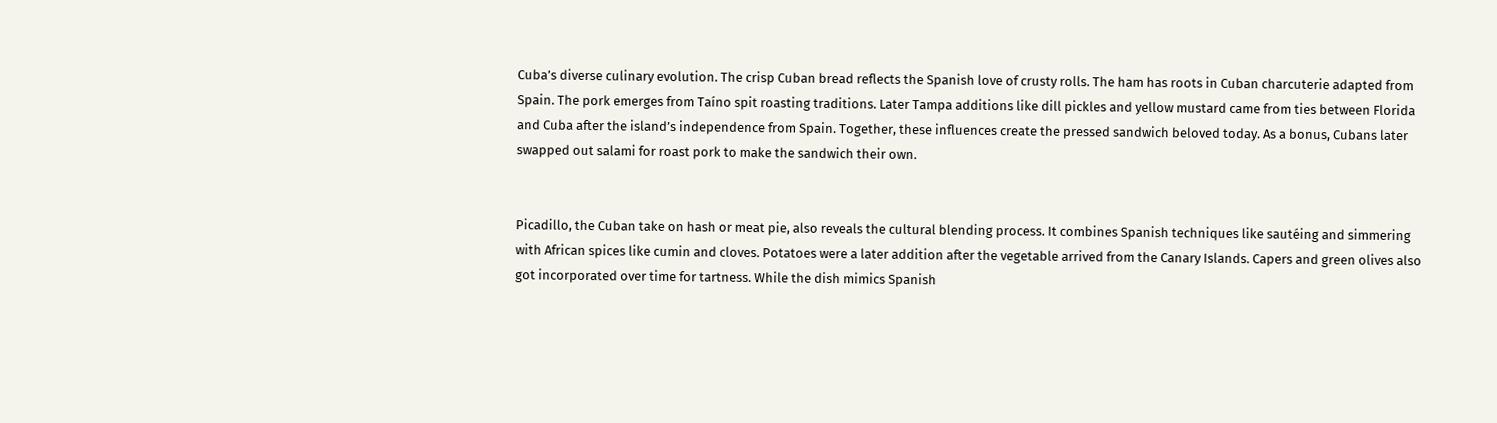Cuba’s diverse culinary evolution. The crisp Cuban bread reflects the Spanish love of crusty rolls. The ham has roots in Cuban charcuterie adapted from Spain. The pork emerges from Taíno spit roasting traditions. Later Tampa additions like dill pickles and yellow mustard came from ties between Florida and Cuba after the island’s independence from Spain. Together, these influences create the pressed sandwich beloved today. As a bonus, Cubans later swapped out salami for roast pork to make the sandwich their own.


Picadillo, the Cuban take on hash or meat pie, also reveals the cultural blending process. It combines Spanish techniques like sautéing and simmering with African spices like cumin and cloves. Potatoes were a later addition after the vegetable arrived from the Canary Islands. Capers and green olives also got incorporated over time for tartness. While the dish mimics Spanish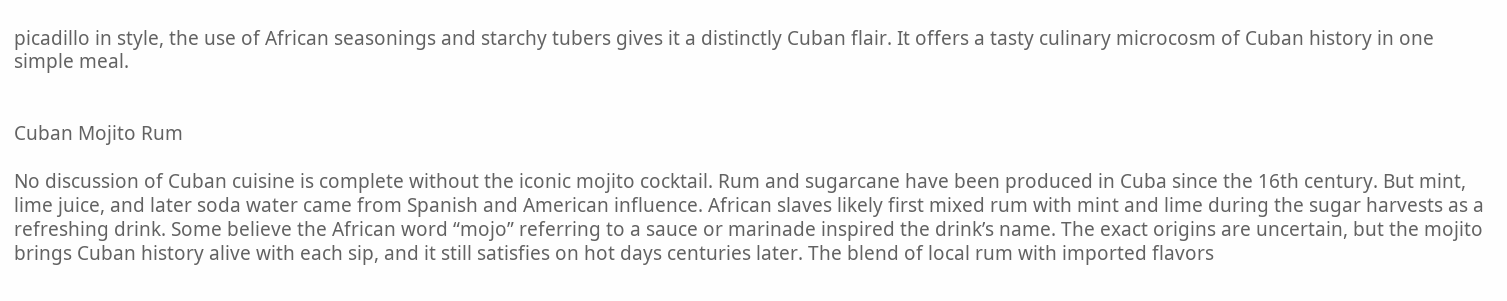picadillo in style, the use of African seasonings and starchy tubers gives it a distinctly Cuban flair. It offers a tasty culinary microcosm of Cuban history in one simple meal.


Cuban Mojito Rum

No discussion of Cuban cuisine is complete without the iconic mojito cocktail. Rum and sugarcane have been produced in Cuba since the 16th century. But mint, lime juice, and later soda water came from Spanish and American influence. African slaves likely first mixed rum with mint and lime during the sugar harvests as a refreshing drink. Some believe the African word “mojo” referring to a sauce or marinade inspired the drink’s name. The exact origins are uncertain, but the mojito brings Cuban history alive with each sip, and it still satisfies on hot days centuries later. The blend of local rum with imported flavors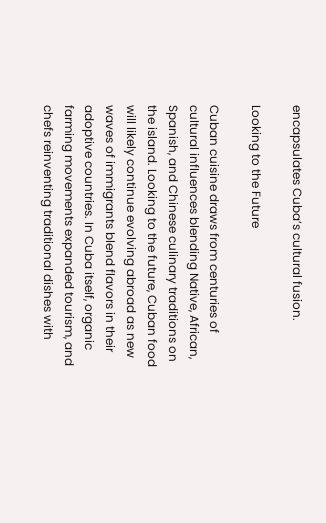encapsulates Cuba’s cultural fusion.

Looking to the Future

Cuban cuisine draws from centuries of cultural influences blending Native, African, Spanish, and Chinese culinary traditions on the island. Looking to the future, Cuban food will likely continue evolving abroad as new waves of immigrants blend flavors in their adoptive countries. In Cuba itself, organic farming movements expanded tourism, and chefs reinventing traditional dishes with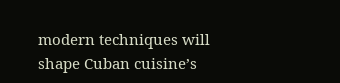modern techniques will shape Cuban cuisine’s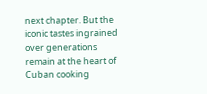next chapter. But the iconic tastes ingrained over generations remain at the heart of Cuban cooking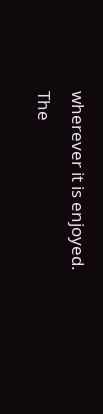wherever it is enjoyed. The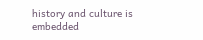history and culture is embedded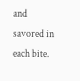and savored in each bite.